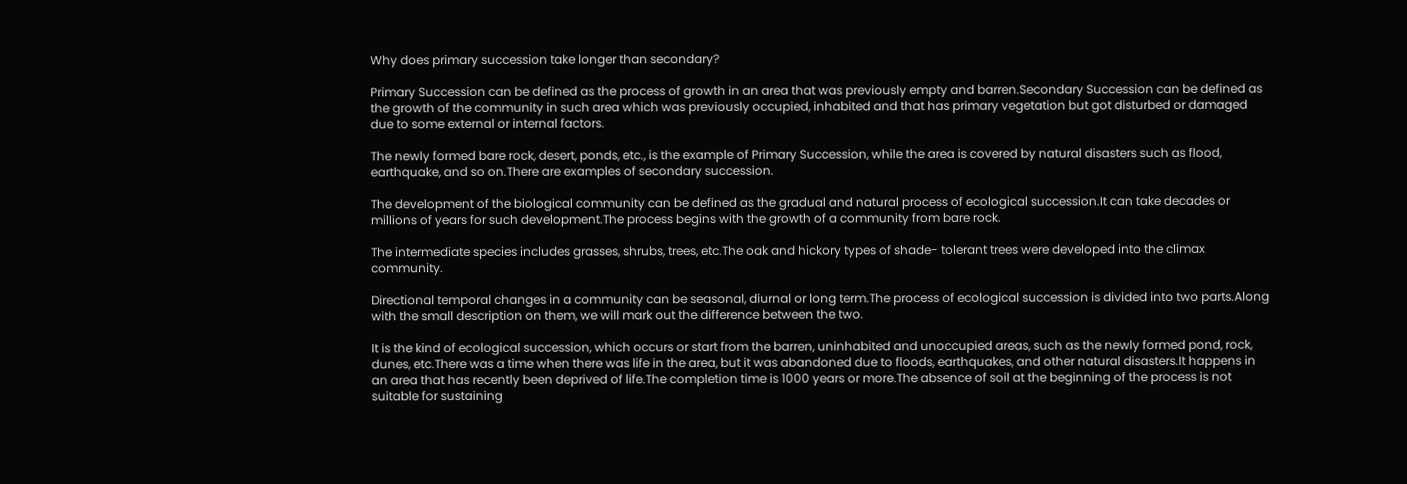Why does primary succession take longer than secondary?

Primary Succession can be defined as the process of growth in an area that was previously empty and barren.Secondary Succession can be defined as the growth of the community in such area which was previously occupied, inhabited and that has primary vegetation but got disturbed or damaged due to some external or internal factors.

The newly formed bare rock, desert, ponds, etc., is the example of Primary Succession, while the area is covered by natural disasters such as flood, earthquake, and so on.There are examples of secondary succession.

The development of the biological community can be defined as the gradual and natural process of ecological succession.It can take decades or millions of years for such development.The process begins with the growth of a community from bare rock.

The intermediate species includes grasses, shrubs, trees, etc.The oak and hickory types of shade- tolerant trees were developed into the climax community.

Directional temporal changes in a community can be seasonal, diurnal or long term.The process of ecological succession is divided into two parts.Along with the small description on them, we will mark out the difference between the two.

It is the kind of ecological succession, which occurs or start from the barren, uninhabited and unoccupied areas, such as the newly formed pond, rock, dunes, etc.There was a time when there was life in the area, but it was abandoned due to floods, earthquakes, and other natural disasters.It happens in an area that has recently been deprived of life.The completion time is 1000 years or more.The absence of soil at the beginning of the process is not suitable for sustaining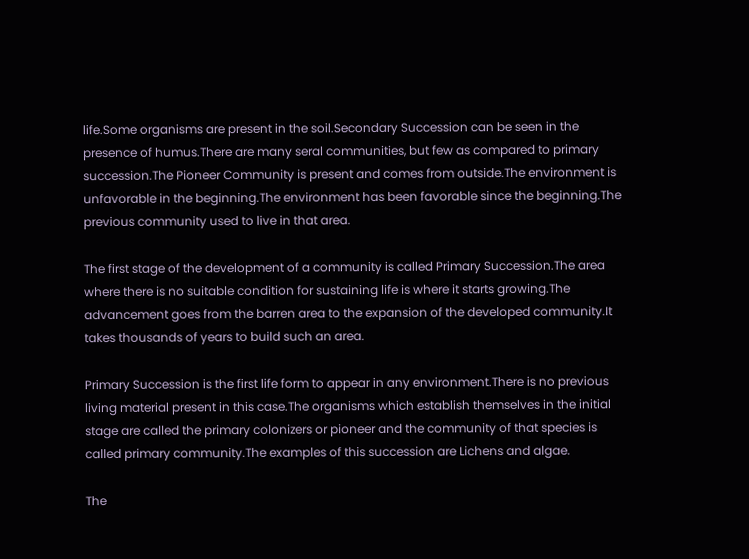life.Some organisms are present in the soil.Secondary Succession can be seen in the presence of humus.There are many seral communities, but few as compared to primary succession.The Pioneer Community is present and comes from outside.The environment is unfavorable in the beginning.The environment has been favorable since the beginning.The previous community used to live in that area.

The first stage of the development of a community is called Primary Succession.The area where there is no suitable condition for sustaining life is where it starts growing.The advancement goes from the barren area to the expansion of the developed community.It takes thousands of years to build such an area.

Primary Succession is the first life form to appear in any environment.There is no previous living material present in this case.The organisms which establish themselves in the initial stage are called the primary colonizers or pioneer and the community of that species is called primary community.The examples of this succession are Lichens and algae.

The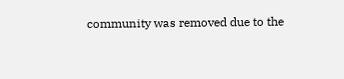community was removed due to the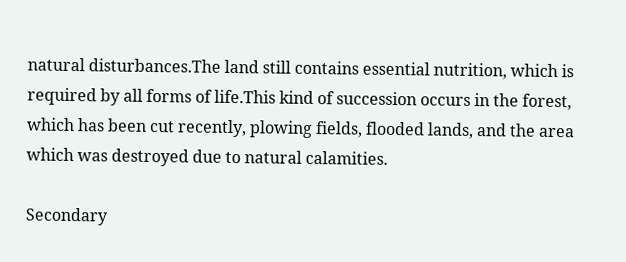natural disturbances.The land still contains essential nutrition, which is required by all forms of life.This kind of succession occurs in the forest, which has been cut recently, plowing fields, flooded lands, and the area which was destroyed due to natural calamities.

Secondary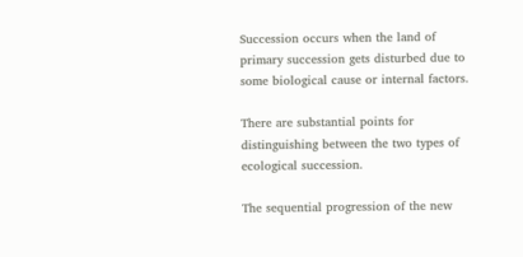Succession occurs when the land of primary succession gets disturbed due to some biological cause or internal factors.

There are substantial points for distinguishing between the two types of ecological succession.

The sequential progression of the new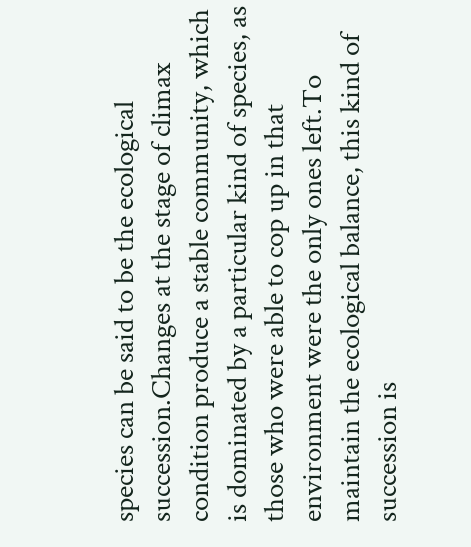species can be said to be the ecological succession.Changes at the stage of climax condition produce a stable community, which is dominated by a particular kind of species, as those who were able to cop up in that environment were the only ones left.To maintain the ecological balance, this kind of succession is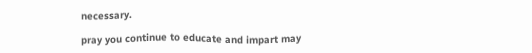necessary.

pray you continue to educate and impart may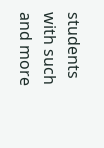students with such and more